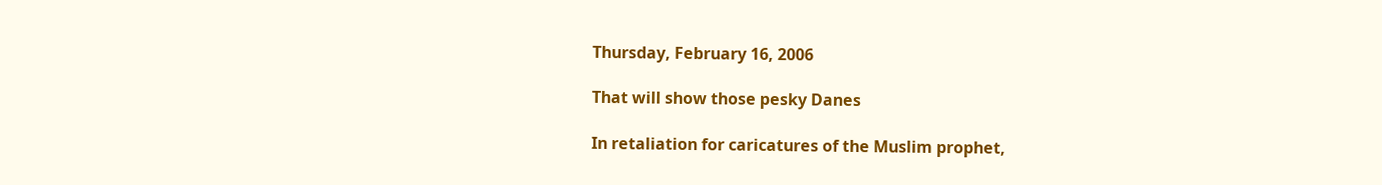Thursday, February 16, 2006

That will show those pesky Danes

In retaliation for caricatures of the Muslim prophet,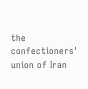the confectioners' union of Iran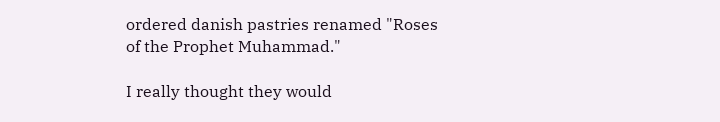ordered danish pastries renamed "Roses of the Prophet Muhammad."

I really thought they would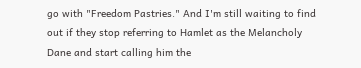go with "Freedom Pastries." And I'm still waiting to find out if they stop referring to Hamlet as the Melancholy Dane and start calling him the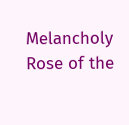Melancholy Rose of the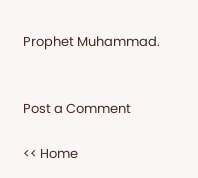Prophet Muhammad.


Post a Comment

<< Home